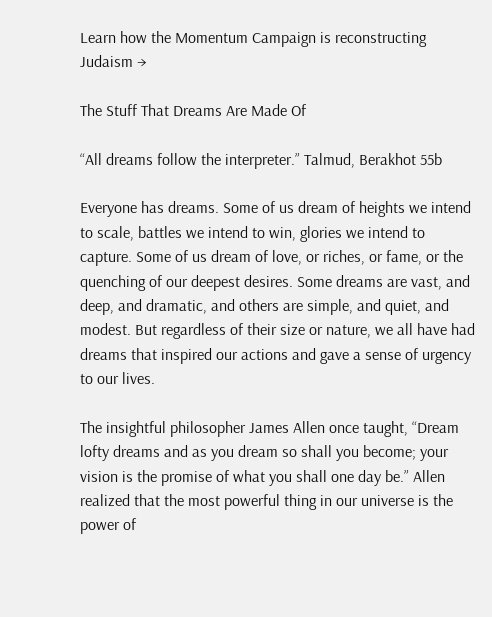Learn how the Momentum Campaign is reconstructing Judaism →

The Stuff That Dreams Are Made Of

“All dreams follow the interpreter.” Talmud, Berakhot 55b

Everyone has dreams. Some of us dream of heights we intend to scale, battles we intend to win, glories we intend to capture. Some of us dream of love, or riches, or fame, or the quenching of our deepest desires. Some dreams are vast, and deep, and dramatic, and others are simple, and quiet, and modest. But regardless of their size or nature, we all have had dreams that inspired our actions and gave a sense of urgency to our lives.

The insightful philosopher James Allen once taught, “Dream lofty dreams and as you dream so shall you become; your vision is the promise of what you shall one day be.” Allen realized that the most powerful thing in our universe is the power of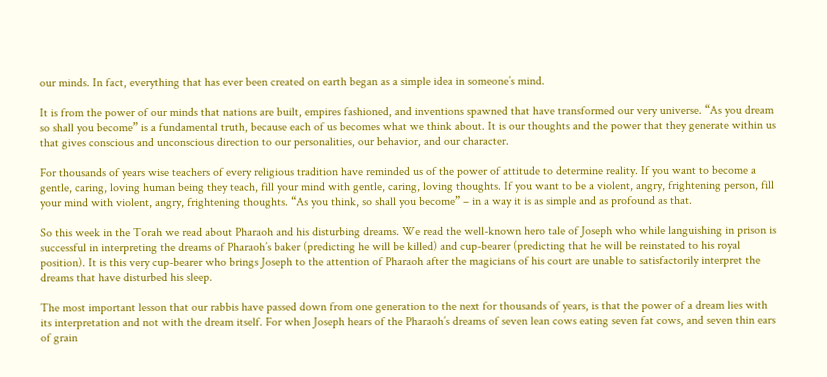our minds. In fact, everything that has ever been created on earth began as a simple idea in someone’s mind.

It is from the power of our minds that nations are built, empires fashioned, and inventions spawned that have transformed our very universe. “As you dream so shall you become” is a fundamental truth, because each of us becomes what we think about. It is our thoughts and the power that they generate within us that gives conscious and unconscious direction to our personalities, our behavior, and our character.

For thousands of years wise teachers of every religious tradition have reminded us of the power of attitude to determine reality. If you want to become a gentle, caring, loving human being they teach, fill your mind with gentle, caring, loving thoughts. If you want to be a violent, angry, frightening person, fill your mind with violent, angry, frightening thoughts. “As you think, so shall you become” – in a way it is as simple and as profound as that.

So this week in the Torah we read about Pharaoh and his disturbing dreams. We read the well-known hero tale of Joseph who while languishing in prison is successful in interpreting the dreams of Pharaoh’s baker (predicting he will be killed) and cup-bearer (predicting that he will be reinstated to his royal position). It is this very cup-bearer who brings Joseph to the attention of Pharaoh after the magicians of his court are unable to satisfactorily interpret the dreams that have disturbed his sleep.

The most important lesson that our rabbis have passed down from one generation to the next for thousands of years, is that the power of a dream lies with its interpretation and not with the dream itself. For when Joseph hears of the Pharaoh’s dreams of seven lean cows eating seven fat cows, and seven thin ears of grain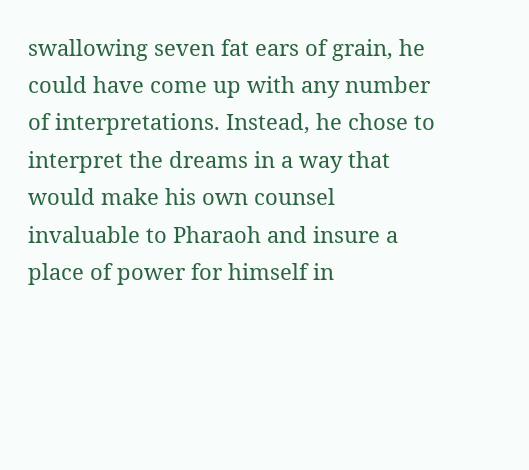swallowing seven fat ears of grain, he could have come up with any number of interpretations. Instead, he chose to interpret the dreams in a way that would make his own counsel invaluable to Pharaoh and insure a place of power for himself in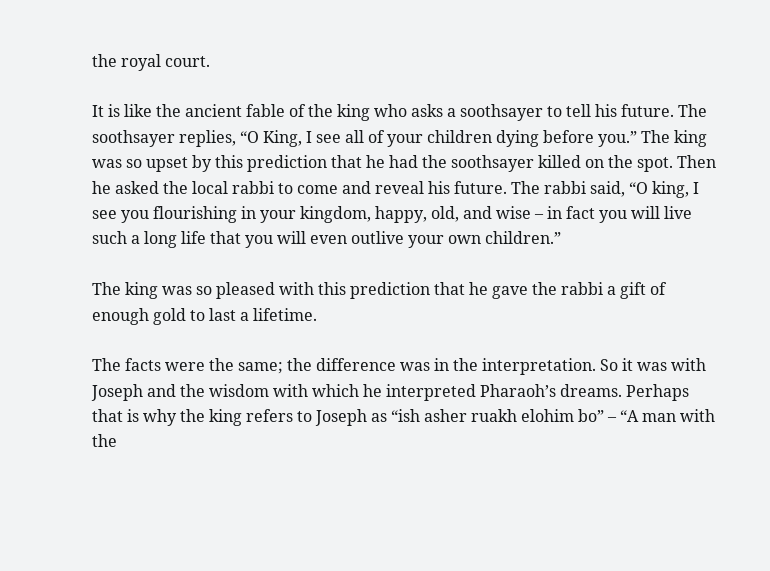the royal court.

It is like the ancient fable of the king who asks a soothsayer to tell his future. The soothsayer replies, “O King, I see all of your children dying before you.” The king was so upset by this prediction that he had the soothsayer killed on the spot. Then he asked the local rabbi to come and reveal his future. The rabbi said, “O king, I see you flourishing in your kingdom, happy, old, and wise – in fact you will live such a long life that you will even outlive your own children.”

The king was so pleased with this prediction that he gave the rabbi a gift of enough gold to last a lifetime.

The facts were the same; the difference was in the interpretation. So it was with Joseph and the wisdom with which he interpreted Pharaoh’s dreams. Perhaps that is why the king refers to Joseph as “ish asher ruakh elohim bo” – “A man with the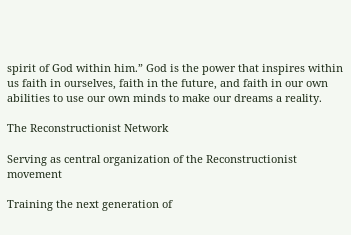spirit of God within him.” God is the power that inspires within us faith in ourselves, faith in the future, and faith in our own abilities to use our own minds to make our dreams a reality.

The Reconstructionist Network

Serving as central organization of the Reconstructionist movement

Training the next generation of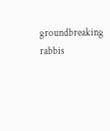groundbreaking rabbis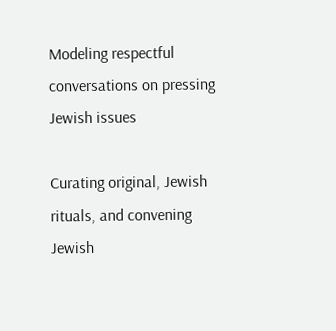Modeling respectful conversations on pressing Jewish issues

Curating original, Jewish rituals, and convening Jewish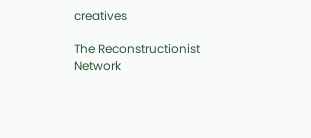creatives

The Reconstructionist Network